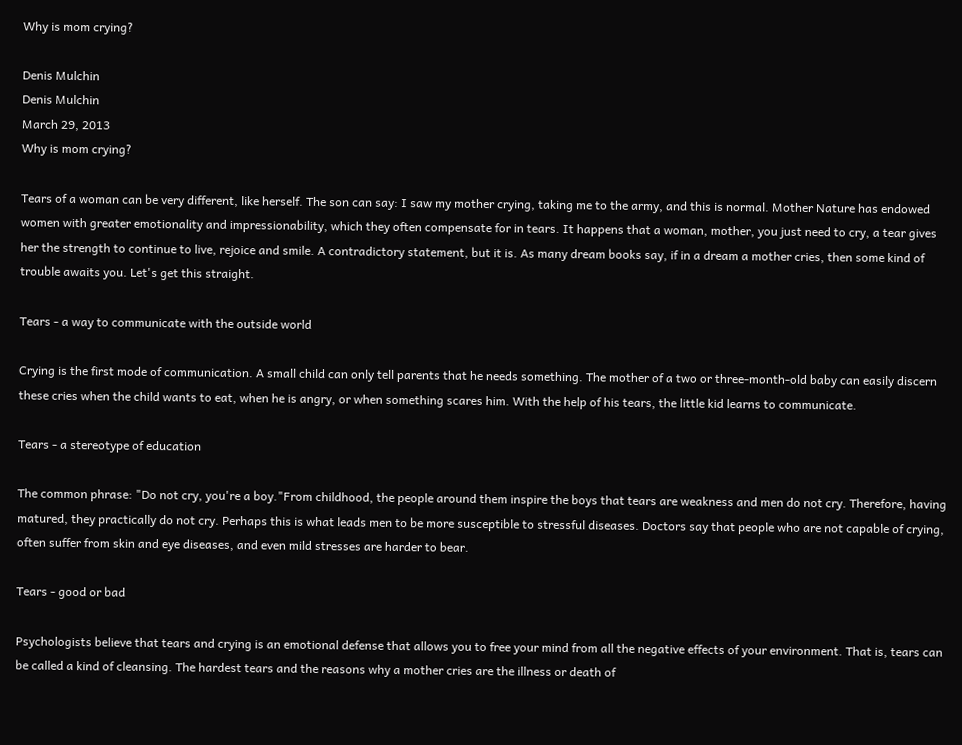Why is mom crying?

Denis Mulchin
Denis Mulchin
March 29, 2013
Why is mom crying?

Tears of a woman can be very different, like herself. The son can say: I saw my mother crying, taking me to the army, and this is normal. Mother Nature has endowed women with greater emotionality and impressionability, which they often compensate for in tears. It happens that a woman, mother, you just need to cry, a tear gives her the strength to continue to live, rejoice and smile. A contradictory statement, but it is. As many dream books say, if in a dream a mother cries, then some kind of trouble awaits you. Let's get this straight.

Tears - a way to communicate with the outside world

Crying is the first mode of communication. A small child can only tell parents that he needs something. The mother of a two or three-month-old baby can easily discern these cries when the child wants to eat, when he is angry, or when something scares him. With the help of his tears, the little kid learns to communicate.

Tears - a stereotype of education

The common phrase: "Do not cry, you're a boy."From childhood, the people around them inspire the boys that tears are weakness and men do not cry. Therefore, having matured, they practically do not cry. Perhaps this is what leads men to be more susceptible to stressful diseases. Doctors say that people who are not capable of crying, often suffer from skin and eye diseases, and even mild stresses are harder to bear.

Tears - good or bad

Psychologists believe that tears and crying is an emotional defense that allows you to free your mind from all the negative effects of your environment. That is, tears can be called a kind of cleansing. The hardest tears and the reasons why a mother cries are the illness or death of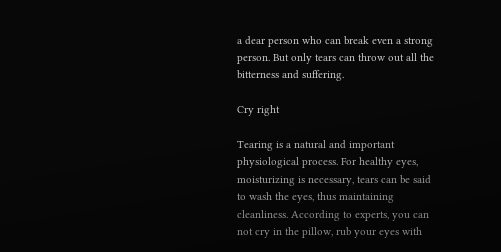a dear person who can break even a strong person. But only tears can throw out all the bitterness and suffering.

Cry right

Tearing is a natural and important physiological process. For healthy eyes, moisturizing is necessary, tears can be said to wash the eyes, thus maintaining cleanliness. According to experts, you can not cry in the pillow, rub your eyes with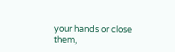your hands or close them,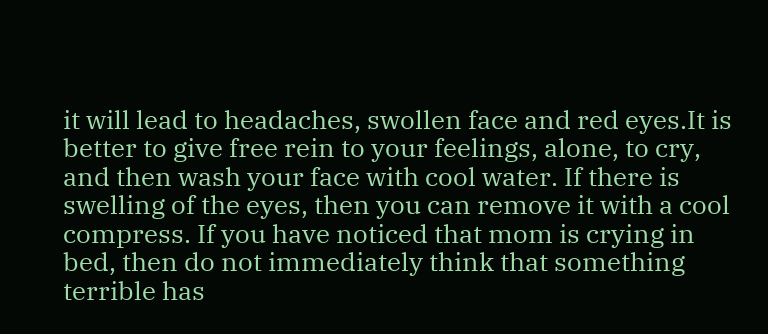it will lead to headaches, swollen face and red eyes.It is better to give free rein to your feelings, alone, to cry, and then wash your face with cool water. If there is swelling of the eyes, then you can remove it with a cool compress. If you have noticed that mom is crying in bed, then do not immediately think that something terrible has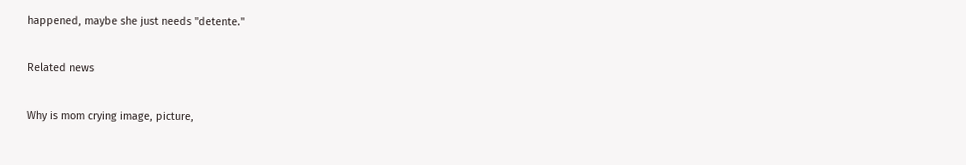happened, maybe she just needs "detente."

Related news

Why is mom crying image, picture,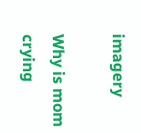imagery

Why is mom crying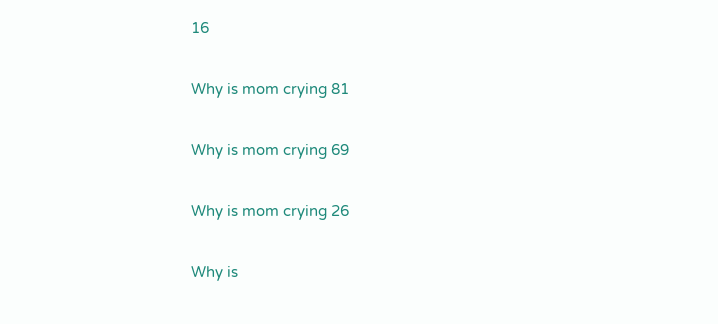16

Why is mom crying 81

Why is mom crying 69

Why is mom crying 26

Why is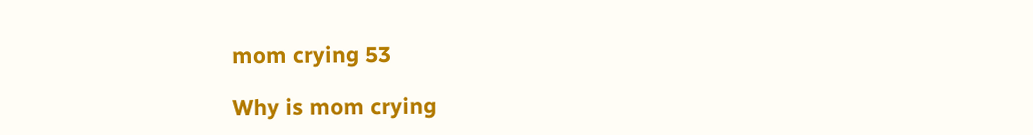mom crying 53

Why is mom crying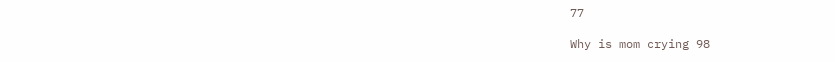77

Why is mom crying 98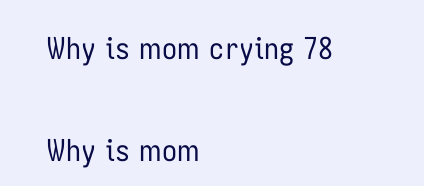Why is mom crying 78

Why is mom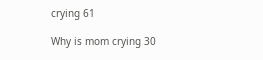crying 61

Why is mom crying 30